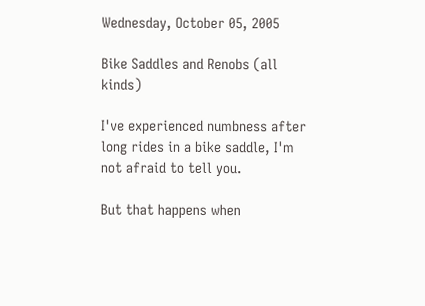Wednesday, October 05, 2005

Bike Saddles and Renobs (all kinds)

I've experienced numbness after long rides in a bike saddle, I'm not afraid to tell you.

But that happens when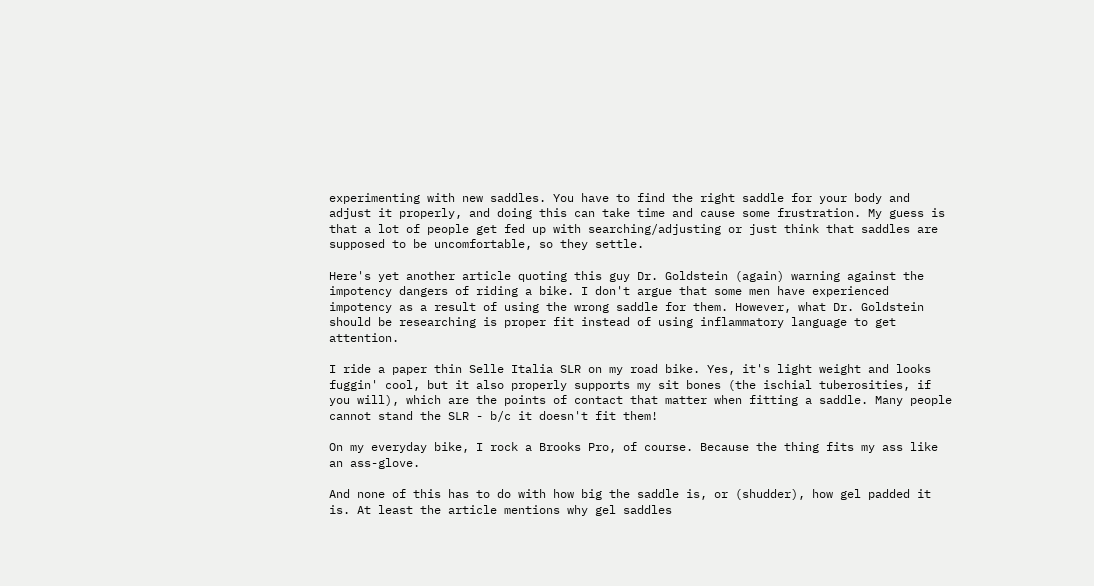experimenting with new saddles. You have to find the right saddle for your body and adjust it properly, and doing this can take time and cause some frustration. My guess is that a lot of people get fed up with searching/adjusting or just think that saddles are supposed to be uncomfortable, so they settle.

Here's yet another article quoting this guy Dr. Goldstein (again) warning against the impotency dangers of riding a bike. I don't argue that some men have experienced impotency as a result of using the wrong saddle for them. However, what Dr. Goldstein should be researching is proper fit instead of using inflammatory language to get attention.

I ride a paper thin Selle Italia SLR on my road bike. Yes, it's light weight and looks fuggin' cool, but it also properly supports my sit bones (the ischial tuberosities, if you will), which are the points of contact that matter when fitting a saddle. Many people cannot stand the SLR - b/c it doesn't fit them!

On my everyday bike, I rock a Brooks Pro, of course. Because the thing fits my ass like an ass-glove.

And none of this has to do with how big the saddle is, or (shudder), how gel padded it is. At least the article mentions why gel saddles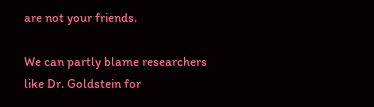are not your friends.

We can partly blame researchers like Dr. Goldstein for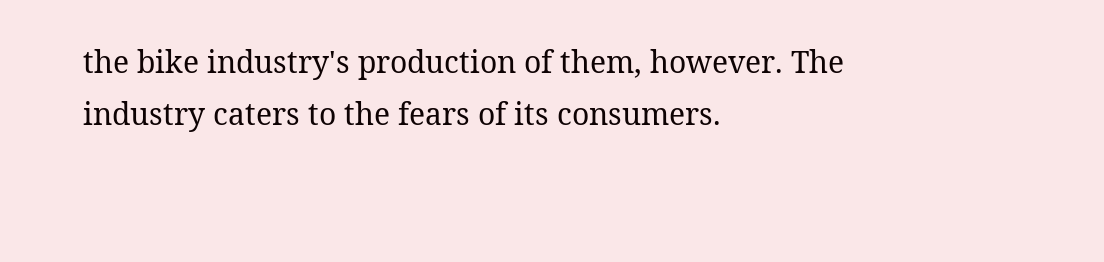the bike industry's production of them, however. The industry caters to the fears of its consumers.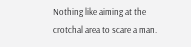Nothing like aiming at the crotchal area to scare a man.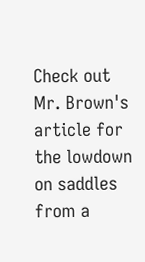Check out Mr. Brown's article for the lowdown on saddles from a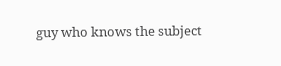guy who knows the subject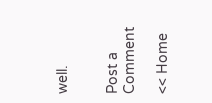well.


Post a Comment

<< Home